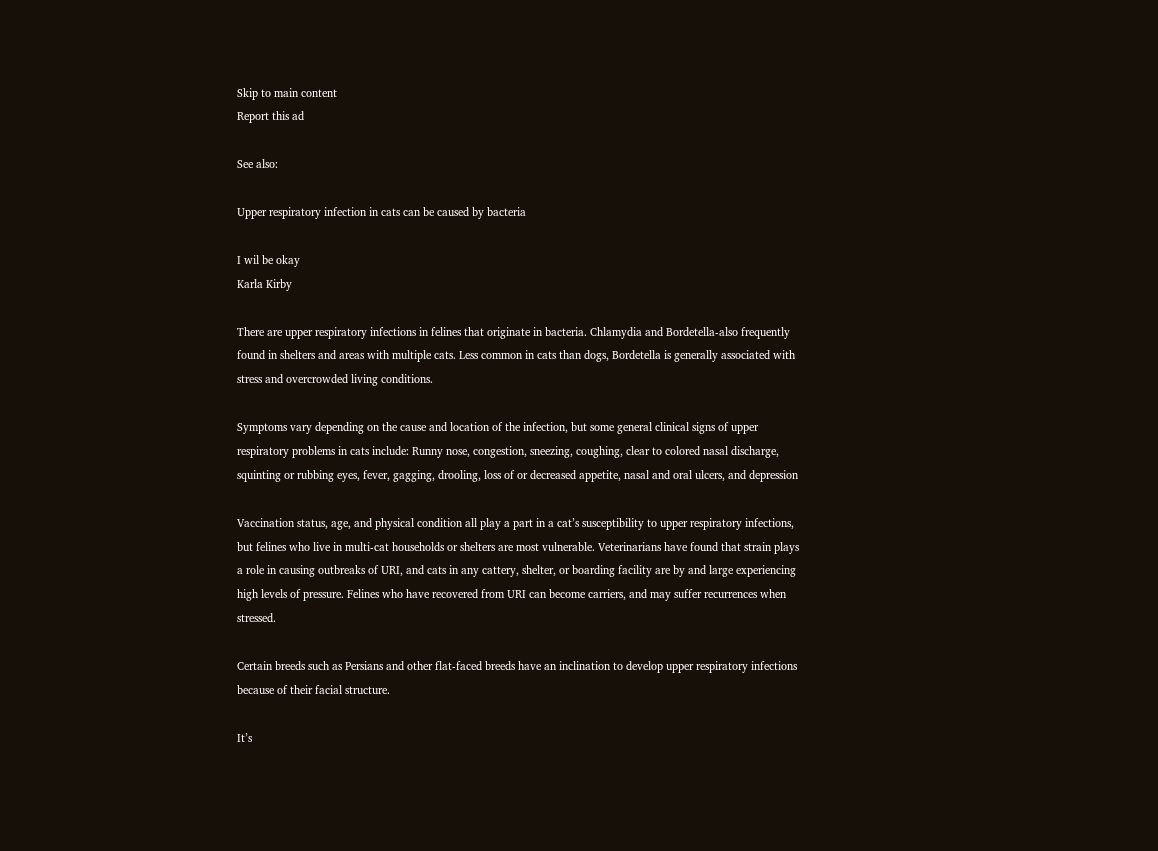Skip to main content
Report this ad

See also:

Upper respiratory infection in cats can be caused by bacteria

I wil be okay
Karla Kirby

There are upper respiratory infections in felines that originate in bacteria. Chlamydia and Bordetella-also frequently found in shelters and areas with multiple cats. Less common in cats than dogs, Bordetella is generally associated with stress and overcrowded living conditions.

Symptoms vary depending on the cause and location of the infection, but some general clinical signs of upper respiratory problems in cats include: Runny nose, congestion, sneezing, coughing, clear to colored nasal discharge, squinting or rubbing eyes, fever, gagging, drooling, loss of or decreased appetite, nasal and oral ulcers, and depression

Vaccination status, age, and physical condition all play a part in a cat’s susceptibility to upper respiratory infections, but felines who live in multi-cat households or shelters are most vulnerable. Veterinarians have found that strain plays a role in causing outbreaks of URI, and cats in any cattery, shelter, or boarding facility are by and large experiencing high levels of pressure. Felines who have recovered from URI can become carriers, and may suffer recurrences when stressed.

Certain breeds such as Persians and other flat-faced breeds have an inclination to develop upper respiratory infections because of their facial structure.

It’s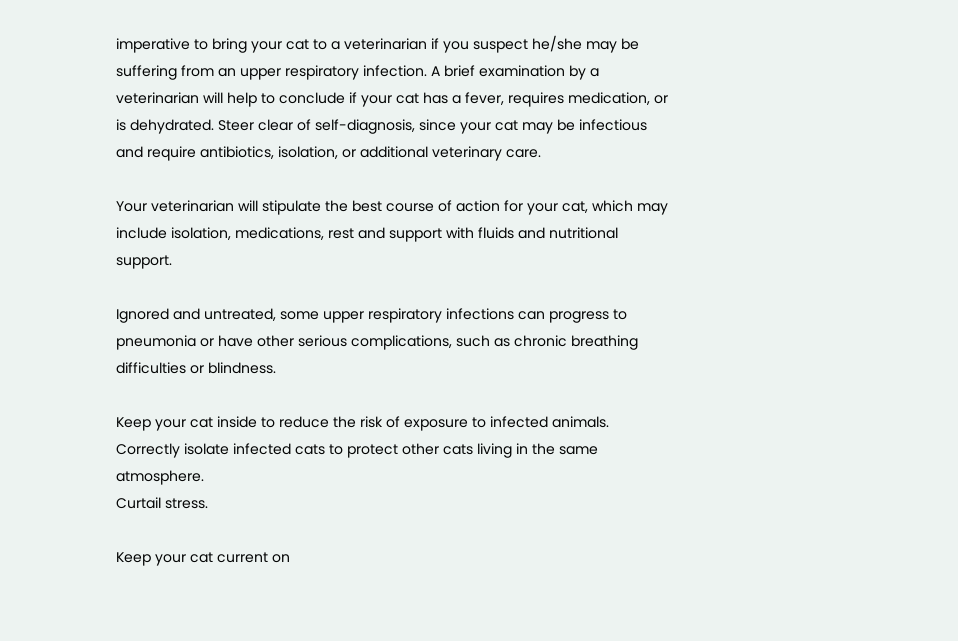imperative to bring your cat to a veterinarian if you suspect he/she may be suffering from an upper respiratory infection. A brief examination by a veterinarian will help to conclude if your cat has a fever, requires medication, or is dehydrated. Steer clear of self-diagnosis, since your cat may be infectious and require antibiotics, isolation, or additional veterinary care.

Your veterinarian will stipulate the best course of action for your cat, which may include isolation, medications, rest and support with fluids and nutritional support.

Ignored and untreated, some upper respiratory infections can progress to pneumonia or have other serious complications, such as chronic breathing difficulties or blindness.

Keep your cat inside to reduce the risk of exposure to infected animals.
Correctly isolate infected cats to protect other cats living in the same atmosphere.
Curtail stress.

Keep your cat current on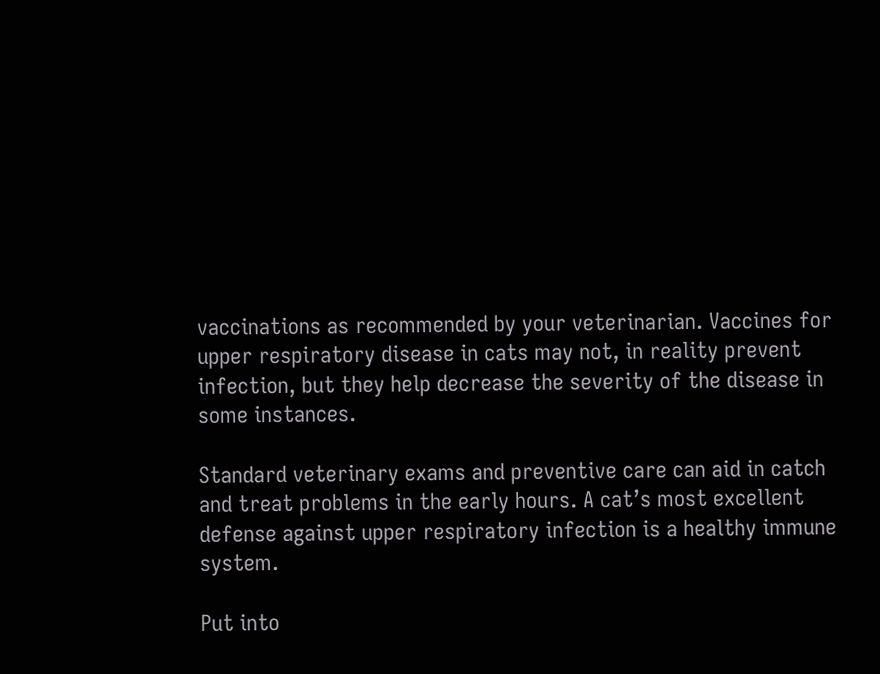vaccinations as recommended by your veterinarian. Vaccines for upper respiratory disease in cats may not, in reality prevent infection, but they help decrease the severity of the disease in some instances.

Standard veterinary exams and preventive care can aid in catch and treat problems in the early hours. A cat’s most excellent defense against upper respiratory infection is a healthy immune system.

Put into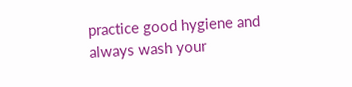practice good hygiene and always wash your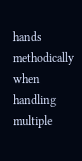hands methodically when handling multiple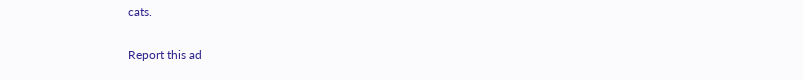cats.

Report this ad